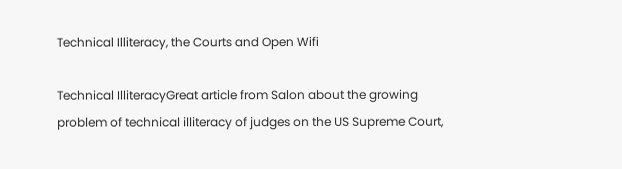Technical Illiteracy, the Courts and Open Wifi

Technical IlliteracyGreat article from Salon about the growing problem of technical illiteracy of judges on the US Supreme Court,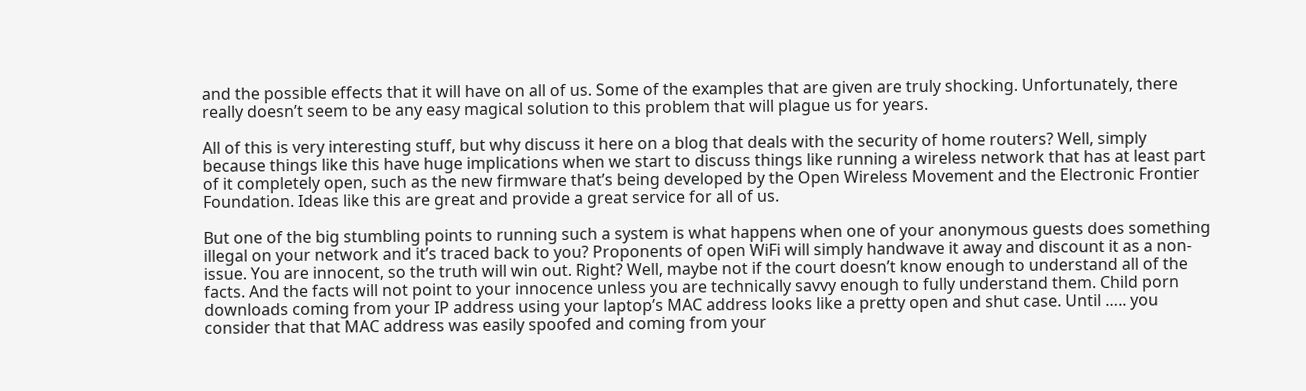and the possible effects that it will have on all of us. Some of the examples that are given are truly shocking. Unfortunately, there really doesn’t seem to be any easy magical solution to this problem that will plague us for years.

All of this is very interesting stuff, but why discuss it here on a blog that deals with the security of home routers? Well, simply because things like this have huge implications when we start to discuss things like running a wireless network that has at least part of it completely open, such as the new firmware that’s being developed by the Open Wireless Movement and the Electronic Frontier Foundation. Ideas like this are great and provide a great service for all of us.

But one of the big stumbling points to running such a system is what happens when one of your anonymous guests does something illegal on your network and it’s traced back to you? Proponents of open WiFi will simply handwave it away and discount it as a non-issue. You are innocent, so the truth will win out. Right? Well, maybe not if the court doesn’t know enough to understand all of the facts. And the facts will not point to your innocence unless you are technically savvy enough to fully understand them. Child porn downloads coming from your IP address using your laptop’s MAC address looks like a pretty open and shut case. Until ….. you consider that that MAC address was easily spoofed and coming from your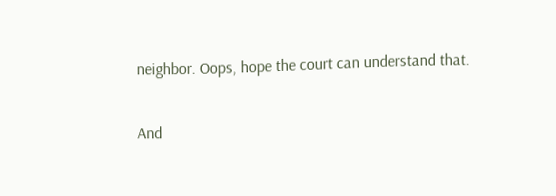neighbor. Oops, hope the court can understand that.

And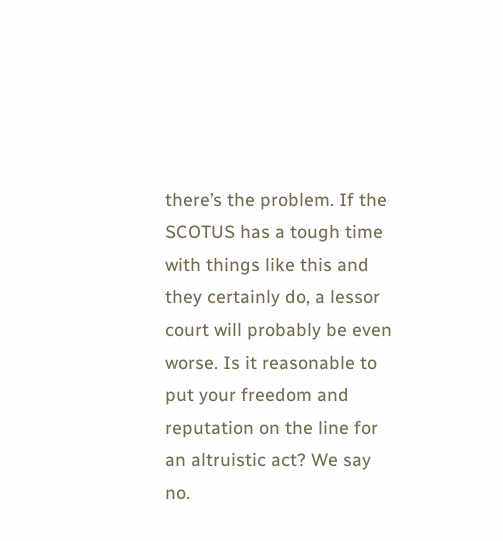there’s the problem. If the SCOTUS has a tough time with things like this and they certainly do, a lessor court will probably be even worse. Is it reasonable to put your freedom and reputation on the line for an altruistic act? We say no.